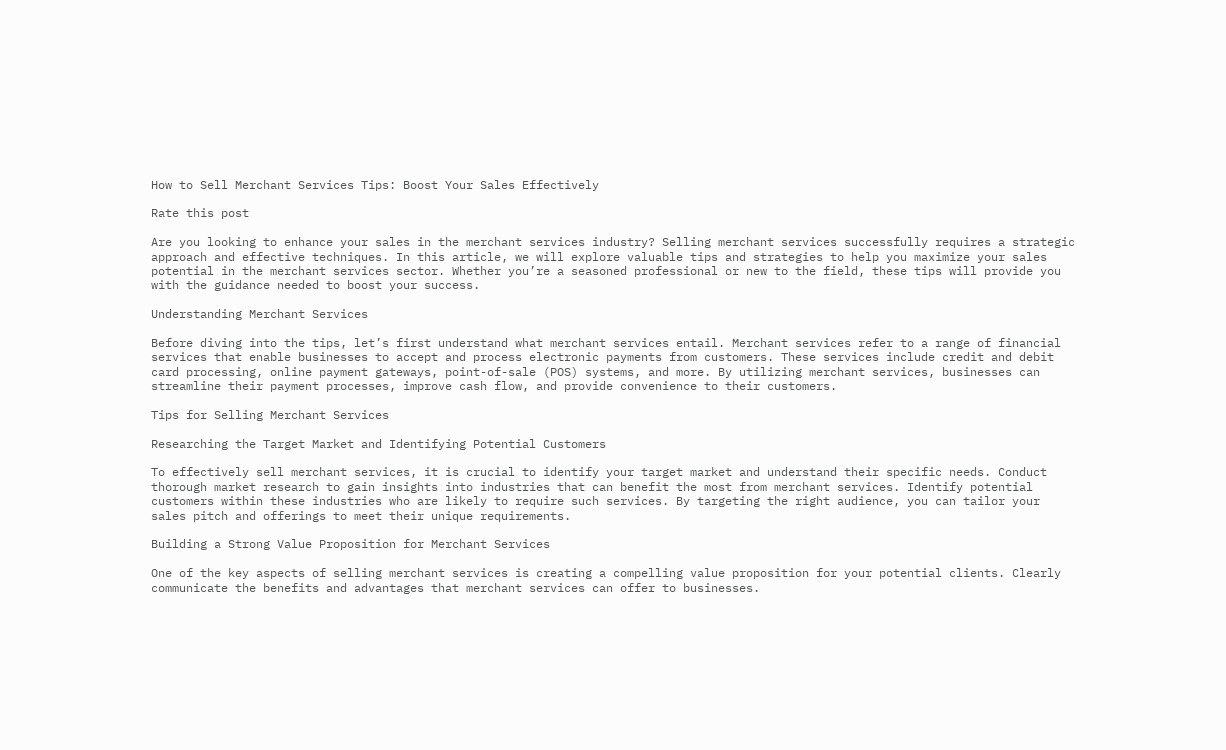How to Sell Merchant Services Tips: Boost Your Sales Effectively

Rate this post

Are you looking to enhance your sales in the merchant services industry? Selling merchant services successfully requires a strategic approach and effective techniques. In this article, we will explore valuable tips and strategies to help you maximize your sales potential in the merchant services sector. Whether you’re a seasoned professional or new to the field, these tips will provide you with the guidance needed to boost your success.

Understanding Merchant Services

Before diving into the tips, let’s first understand what merchant services entail. Merchant services refer to a range of financial services that enable businesses to accept and process electronic payments from customers. These services include credit and debit card processing, online payment gateways, point-of-sale (POS) systems, and more. By utilizing merchant services, businesses can streamline their payment processes, improve cash flow, and provide convenience to their customers.

Tips for Selling Merchant Services

Researching the Target Market and Identifying Potential Customers

To effectively sell merchant services, it is crucial to identify your target market and understand their specific needs. Conduct thorough market research to gain insights into industries that can benefit the most from merchant services. Identify potential customers within these industries who are likely to require such services. By targeting the right audience, you can tailor your sales pitch and offerings to meet their unique requirements.

Building a Strong Value Proposition for Merchant Services

One of the key aspects of selling merchant services is creating a compelling value proposition for your potential clients. Clearly communicate the benefits and advantages that merchant services can offer to businesses.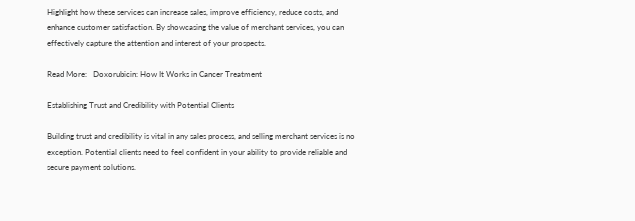Highlight how these services can increase sales, improve efficiency, reduce costs, and enhance customer satisfaction. By showcasing the value of merchant services, you can effectively capture the attention and interest of your prospects.

Read More:   Doxorubicin: How It Works in Cancer Treatment

Establishing Trust and Credibility with Potential Clients

Building trust and credibility is vital in any sales process, and selling merchant services is no exception. Potential clients need to feel confident in your ability to provide reliable and secure payment solutions.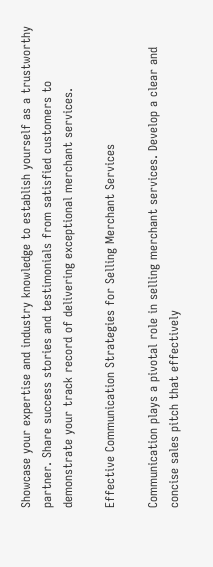Showcase your expertise and industry knowledge to establish yourself as a trustworthy partner. Share success stories and testimonials from satisfied customers to demonstrate your track record of delivering exceptional merchant services.

Effective Communication Strategies for Selling Merchant Services

Communication plays a pivotal role in selling merchant services. Develop a clear and concise sales pitch that effectively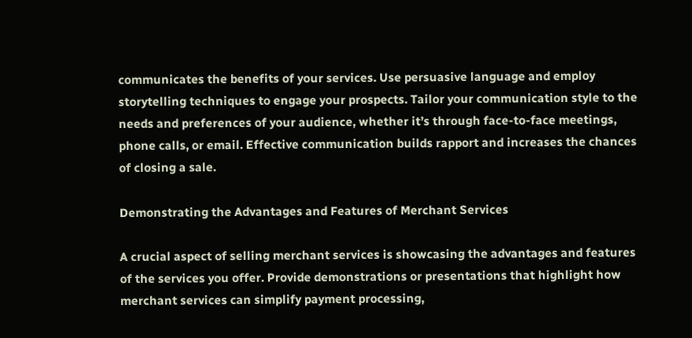communicates the benefits of your services. Use persuasive language and employ storytelling techniques to engage your prospects. Tailor your communication style to the needs and preferences of your audience, whether it’s through face-to-face meetings, phone calls, or email. Effective communication builds rapport and increases the chances of closing a sale.

Demonstrating the Advantages and Features of Merchant Services

A crucial aspect of selling merchant services is showcasing the advantages and features of the services you offer. Provide demonstrations or presentations that highlight how merchant services can simplify payment processing,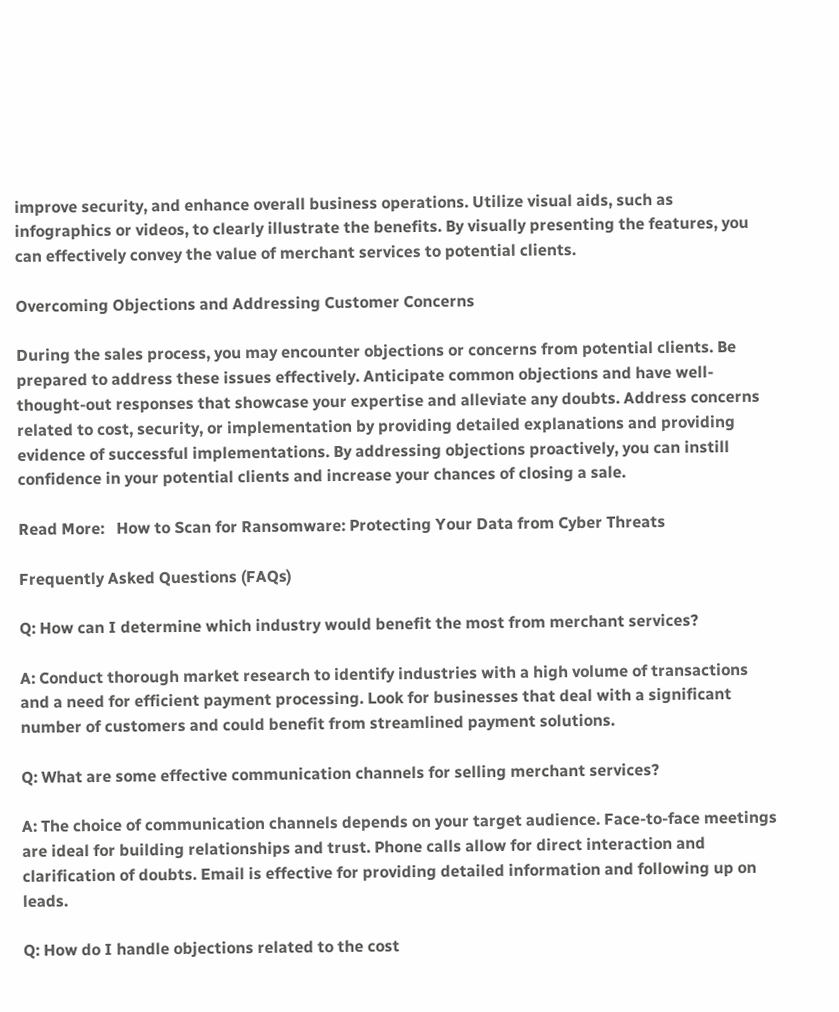improve security, and enhance overall business operations. Utilize visual aids, such as infographics or videos, to clearly illustrate the benefits. By visually presenting the features, you can effectively convey the value of merchant services to potential clients.

Overcoming Objections and Addressing Customer Concerns

During the sales process, you may encounter objections or concerns from potential clients. Be prepared to address these issues effectively. Anticipate common objections and have well-thought-out responses that showcase your expertise and alleviate any doubts. Address concerns related to cost, security, or implementation by providing detailed explanations and providing evidence of successful implementations. By addressing objections proactively, you can instill confidence in your potential clients and increase your chances of closing a sale.

Read More:   How to Scan for Ransomware: Protecting Your Data from Cyber Threats

Frequently Asked Questions (FAQs)

Q: How can I determine which industry would benefit the most from merchant services?

A: Conduct thorough market research to identify industries with a high volume of transactions and a need for efficient payment processing. Look for businesses that deal with a significant number of customers and could benefit from streamlined payment solutions.

Q: What are some effective communication channels for selling merchant services?

A: The choice of communication channels depends on your target audience. Face-to-face meetings are ideal for building relationships and trust. Phone calls allow for direct interaction and clarification of doubts. Email is effective for providing detailed information and following up on leads.

Q: How do I handle objections related to the cost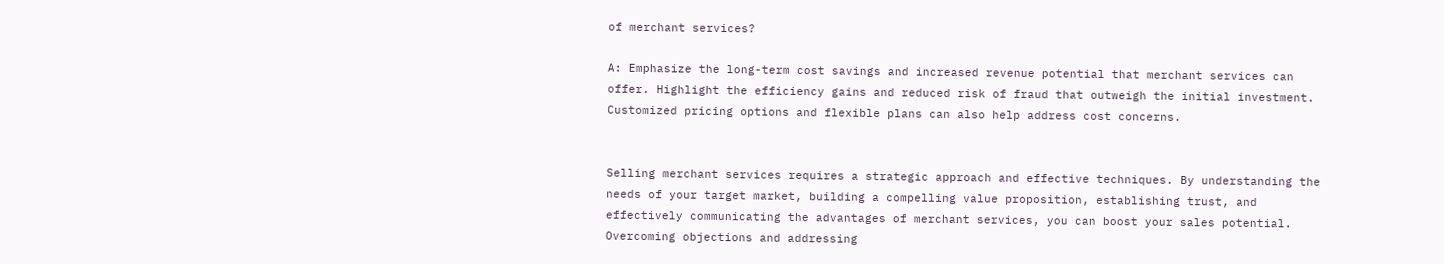of merchant services?

A: Emphasize the long-term cost savings and increased revenue potential that merchant services can offer. Highlight the efficiency gains and reduced risk of fraud that outweigh the initial investment. Customized pricing options and flexible plans can also help address cost concerns.


Selling merchant services requires a strategic approach and effective techniques. By understanding the needs of your target market, building a compelling value proposition, establishing trust, and effectively communicating the advantages of merchant services, you can boost your sales potential. Overcoming objections and addressing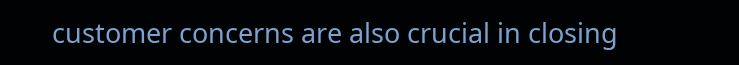customer concerns are also crucial in closing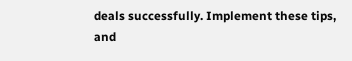deals successfully. Implement these tips, and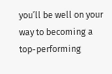you’ll be well on your way to becoming a top-performing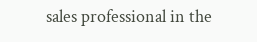sales professional in the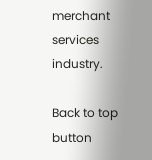merchant services industry.

Back to top button